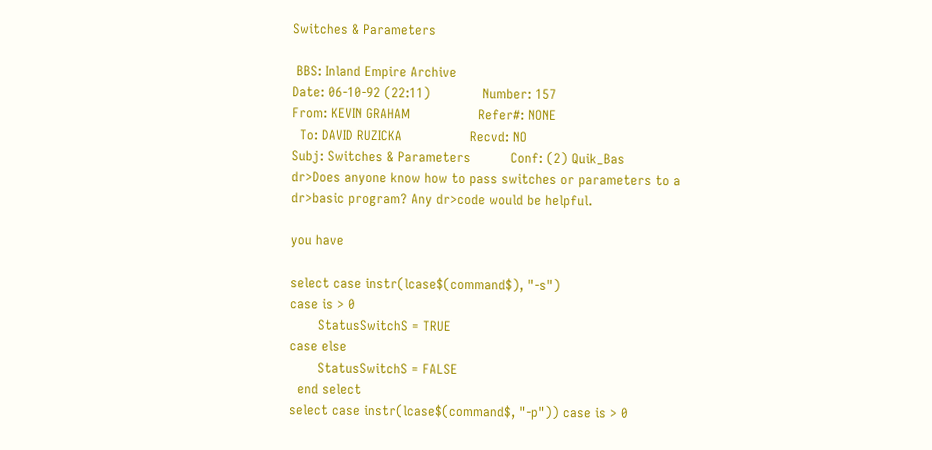Switches & Parameters

 BBS: Inland Empire Archive
Date: 06-10-92 (22:11)             Number: 157
From: KEVIN GRAHAM                 Refer#: NONE
  To: DAVID RUZICKA                 Recvd: NO
Subj: Switches & Parameters          Conf: (2) Quik_Bas
dr>Does anyone know how to pass switches or parameters to a
dr>basic program? Any dr>code would be helpful.

you have

select case instr(lcase$(command$), "-s")
case is > 0
       StatusSwitchS = TRUE
case else
       StatusSwitchS = FALSE
  end select
select case instr(lcase$(command$, "-p")) case is > 0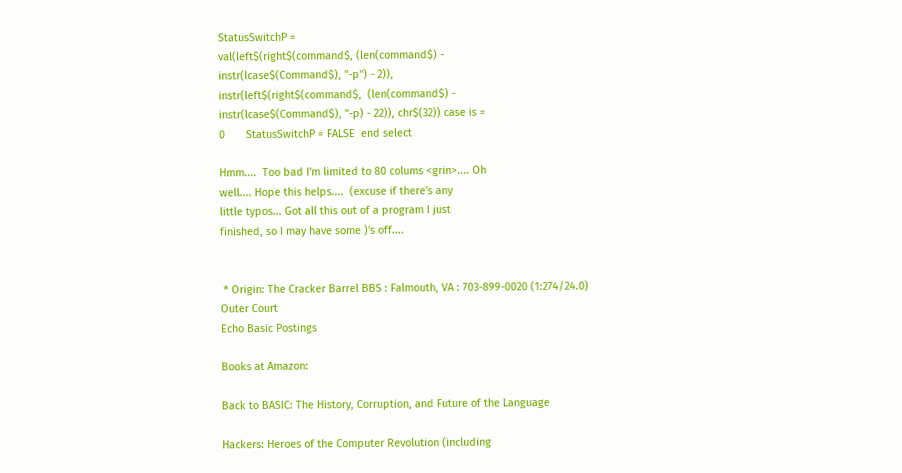StatusSwitchP =
val(left$(right$(command$, (len(command$) -
instr(lcase$(Command$), "-p") - 2)),
instr(left$(right$(command$,  (len(command$) -
instr(lcase$(Command$), "-p) - 22)), chr$(32)) case is =
0       StatusSwitchP = FALSE  end select

Hmm....  Too bad I'm limited to 80 colums <grin>.... Oh
well.... Hope this helps....  (excuse if there's any
little typos... Got all this out of a program I just
finished, so I may have some )'s off....


 * Origin: The Cracker Barrel BBS : Falmouth, VA : 703-899-0020 (1:274/24.0)
Outer Court
Echo Basic Postings

Books at Amazon:

Back to BASIC: The History, Corruption, and Future of the Language

Hackers: Heroes of the Computer Revolution (including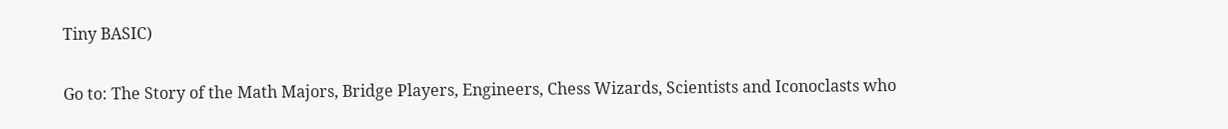Tiny BASIC)

Go to: The Story of the Math Majors, Bridge Players, Engineers, Chess Wizards, Scientists and Iconoclasts who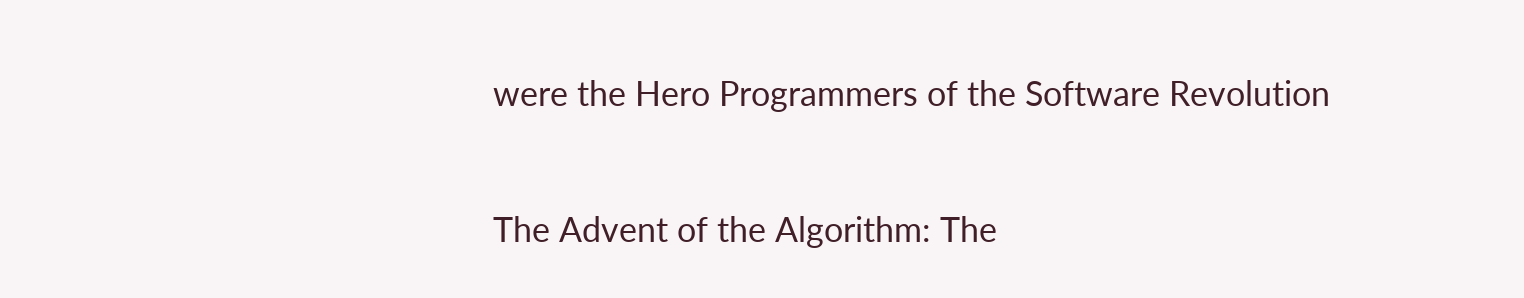were the Hero Programmers of the Software Revolution

The Advent of the Algorithm: The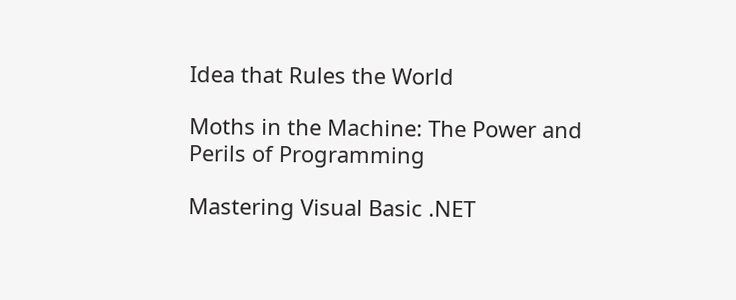Idea that Rules the World

Moths in the Machine: The Power and Perils of Programming

Mastering Visual Basic .NET